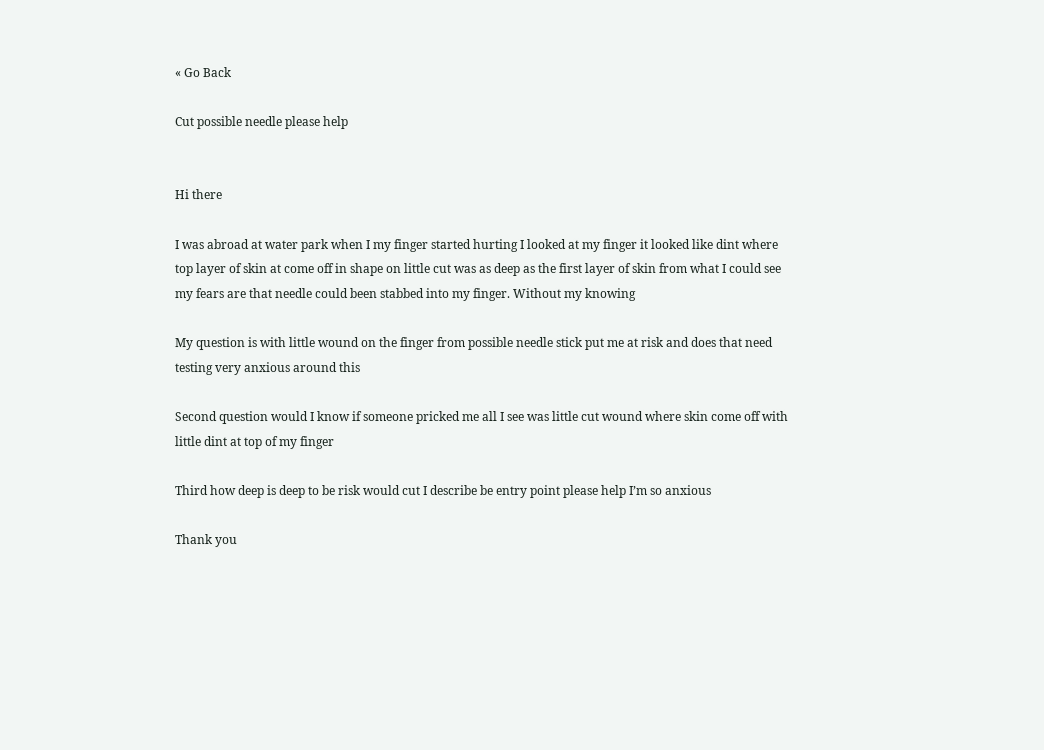« Go Back

Cut possible needle please help


Hi there

I was abroad at water park when I my finger started hurting I looked at my finger it looked like dint where top layer of skin at come off in shape on little cut was as deep as the first layer of skin from what I could see my fears are that needle could been stabbed into my finger. Without my knowing

My question is with little wound on the finger from possible needle stick put me at risk and does that need testing very anxious around this

Second question would I know if someone pricked me all I see was little cut wound where skin come off with little dint at top of my finger

Third how deep is deep to be risk would cut I describe be entry point please help I’m so anxious

Thank you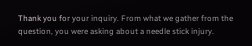Thank you for your inquiry. From what we gather from the question, you were asking about a needle stick injury.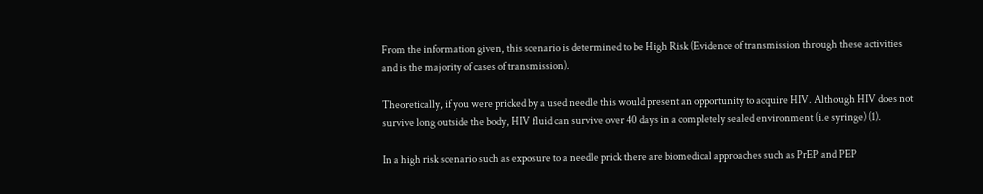From the information given, this scenario is determined to be High Risk (Evidence of transmission through these activities and is the majority of cases of transmission).

Theoretically, if you were pricked by a used needle this would present an opportunity to acquire HIV. Although HIV does not survive long outside the body, HIV fluid can survive over 40 days in a completely sealed environment (i.e syringe) (1).

In a high risk scenario such as exposure to a needle prick there are biomedical approaches such as PrEP and PEP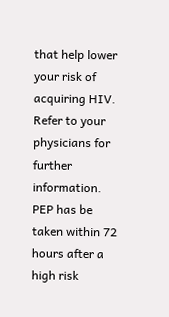that help lower your risk of acquiring HIV. Refer to your physicians for further information. PEP has be taken within 72 hours after a high risk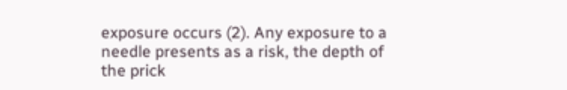exposure occurs (2). Any exposure to a needle presents as a risk, the depth of the prick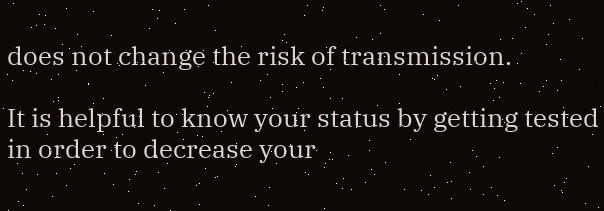does not change the risk of transmission.

It is helpful to know your status by getting tested in order to decrease your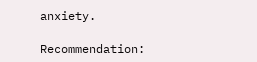anxiety.

Recommendation: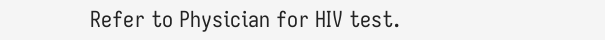Refer to Physician for HIV test.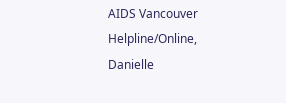AIDS Vancouver Helpline/Online, Danielle